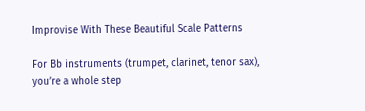Improvise With These Beautiful Scale Patterns

For Bb instruments (trumpet, clarinet, tenor sax), you’re a whole step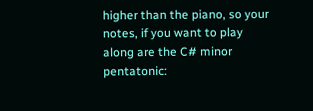higher than the piano, so your notes, if you want to play along are the C# minor pentatonic: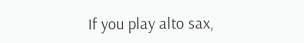If you play alto sax,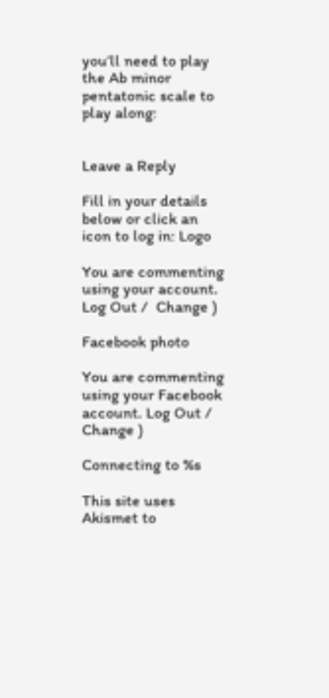you’ll need to play the Ab minor pentatonic scale to play along:


Leave a Reply

Fill in your details below or click an icon to log in: Logo

You are commenting using your account. Log Out /  Change )

Facebook photo

You are commenting using your Facebook account. Log Out /  Change )

Connecting to %s

This site uses Akismet to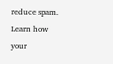reduce spam. Learn how your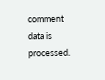comment data is processed.